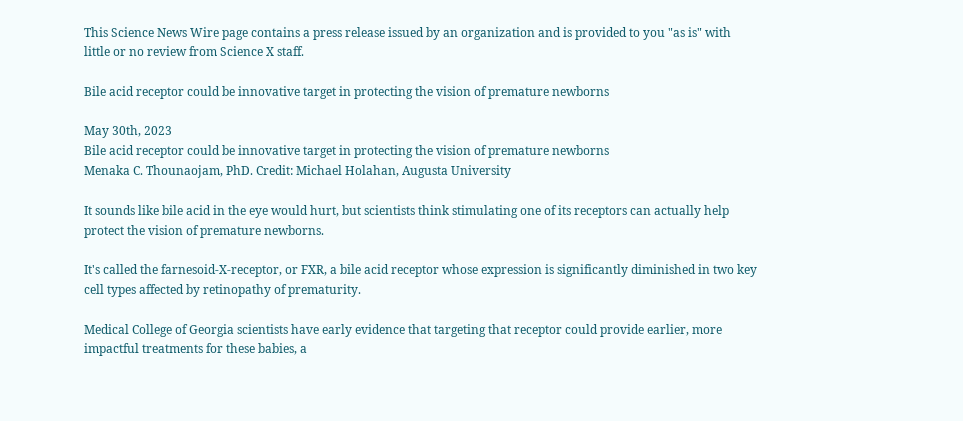This Science News Wire page contains a press release issued by an organization and is provided to you "as is" with little or no review from Science X staff.

Bile acid receptor could be innovative target in protecting the vision of premature newborns

May 30th, 2023
Bile acid receptor could be innovative target in protecting the vision of premature newborns
Menaka C. Thounaojam, PhD. Credit: Michael Holahan, Augusta University

It sounds like bile acid in the eye would hurt, but scientists think stimulating one of its receptors can actually help protect the vision of premature newborns.

It's called the farnesoid-X-receptor, or FXR, a bile acid receptor whose expression is significantly diminished in two key cell types affected by retinopathy of prematurity.

Medical College of Georgia scientists have early evidence that targeting that receptor could provide earlier, more impactful treatments for these babies, a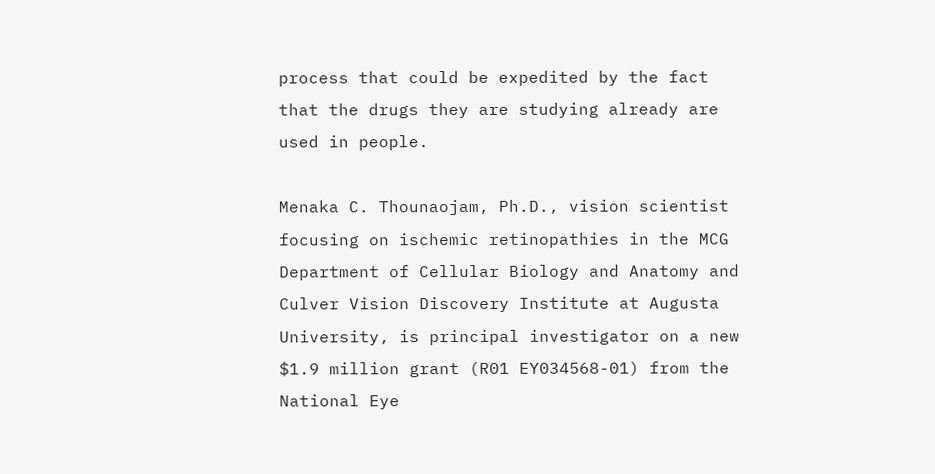process that could be expedited by the fact that the drugs they are studying already are used in people.

Menaka C. Thounaojam, Ph.D., vision scientist focusing on ischemic retinopathies in the MCG Department of Cellular Biology and Anatomy and Culver Vision Discovery Institute at Augusta University, is principal investigator on a new $1.9 million grant (R01 EY034568-01) from the National Eye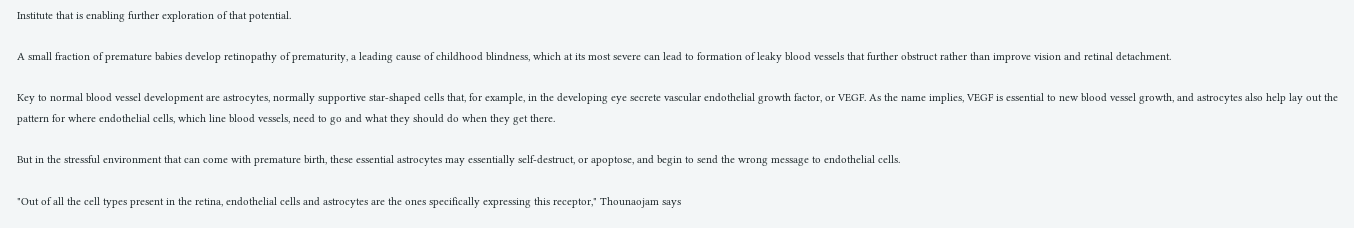Institute that is enabling further exploration of that potential.

A small fraction of premature babies develop retinopathy of prematurity, a leading cause of childhood blindness, which at its most severe can lead to formation of leaky blood vessels that further obstruct rather than improve vision and retinal detachment.

Key to normal blood vessel development are astrocytes, normally supportive star-shaped cells that, for example, in the developing eye secrete vascular endothelial growth factor, or VEGF. As the name implies, VEGF is essential to new blood vessel growth, and astrocytes also help lay out the pattern for where endothelial cells, which line blood vessels, need to go and what they should do when they get there.

But in the stressful environment that can come with premature birth, these essential astrocytes may essentially self-destruct, or apoptose, and begin to send the wrong message to endothelial cells.

"Out of all the cell types present in the retina, endothelial cells and astrocytes are the ones specifically expressing this receptor," Thounaojam says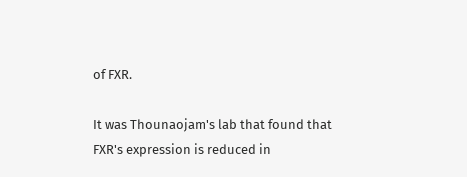of FXR.

It was Thounaojam's lab that found that FXR's expression is reduced in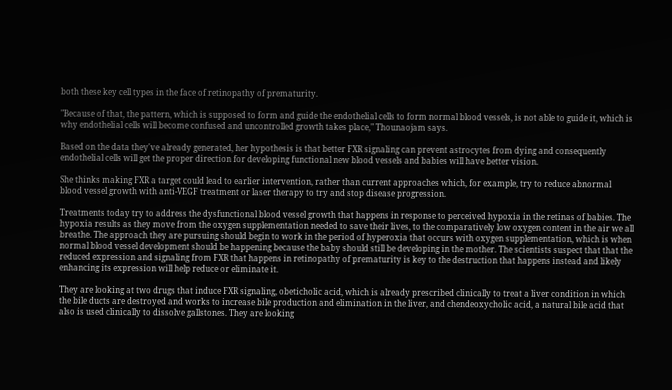both these key cell types in the face of retinopathy of prematurity.

"Because of that, the pattern, which is supposed to form and guide the endothelial cells to form normal blood vessels, is not able to guide it, which is why endothelial cells will become confused and uncontrolled growth takes place," Thounaojam says.

Based on the data they've already generated, her hypothesis is that better FXR signaling can prevent astrocytes from dying and consequently endothelial cells will get the proper direction for developing functional new blood vessels and babies will have better vision.

She thinks making FXR a target could lead to earlier intervention, rather than current approaches which, for example, try to reduce abnormal blood vessel growth with anti-VEGF treatment or laser therapy to try and stop disease progression.

Treatments today try to address the dysfunctional blood vessel growth that happens in response to perceived hypoxia in the retinas of babies. The hypoxia results as they move from the oxygen supplementation needed to save their lives, to the comparatively low oxygen content in the air we all breathe. The approach they are pursuing should begin to work in the period of hyperoxia that occurs with oxygen supplementation, which is when normal blood vessel development should be happening because the baby should still be developing in the mother. The scientists suspect that that the reduced expression and signaling from FXR that happens in retinopathy of prematurity is key to the destruction that happens instead and likely enhancing its expression will help reduce or eliminate it.

They are looking at two drugs that induce FXR signaling, obeticholic acid, which is already prescribed clinically to treat a liver condition in which the bile ducts are destroyed and works to increase bile production and elimination in the liver, and chendeoxycholic acid, a natural bile acid that also is used clinically to dissolve gallstones. They are looking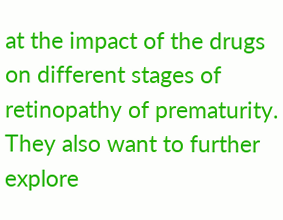at the impact of the drugs on different stages of retinopathy of prematurity. They also want to further explore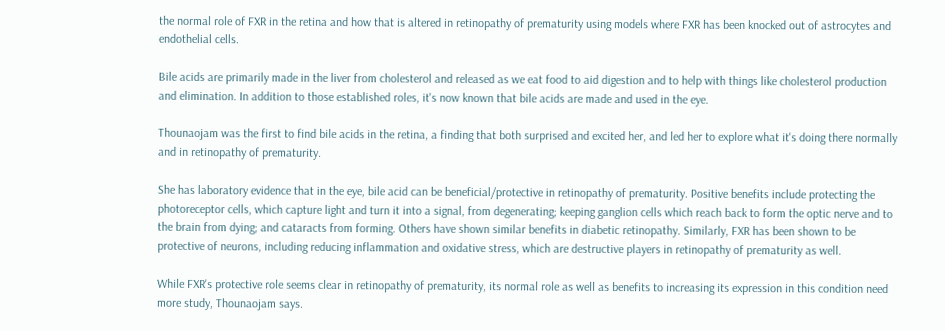the normal role of FXR in the retina and how that is altered in retinopathy of prematurity using models where FXR has been knocked out of astrocytes and endothelial cells.

Bile acids are primarily made in the liver from cholesterol and released as we eat food to aid digestion and to help with things like cholesterol production and elimination. In addition to those established roles, it's now known that bile acids are made and used in the eye.

Thounaojam was the first to find bile acids in the retina, a finding that both surprised and excited her, and led her to explore what it's doing there normally and in retinopathy of prematurity.

She has laboratory evidence that in the eye, bile acid can be beneficial/protective in retinopathy of prematurity. Positive benefits include protecting the photoreceptor cells, which capture light and turn it into a signal, from degenerating; keeping ganglion cells which reach back to form the optic nerve and to the brain from dying; and cataracts from forming. Others have shown similar benefits in diabetic retinopathy. Similarly, FXR has been shown to be protective of neurons, including reducing inflammation and oxidative stress, which are destructive players in retinopathy of prematurity as well.

While FXR's protective role seems clear in retinopathy of prematurity, its normal role as well as benefits to increasing its expression in this condition need more study, Thounaojam says.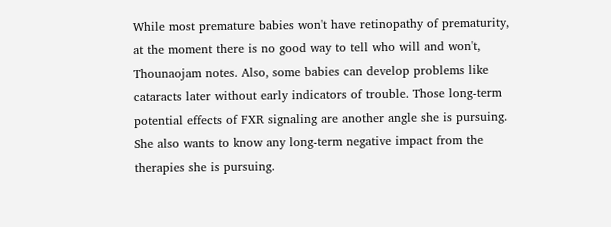While most premature babies won't have retinopathy of prematurity, at the moment there is no good way to tell who will and won't, Thounaojam notes. Also, some babies can develop problems like cataracts later without early indicators of trouble. Those long-term potential effects of FXR signaling are another angle she is pursuing. She also wants to know any long-term negative impact from the therapies she is pursuing.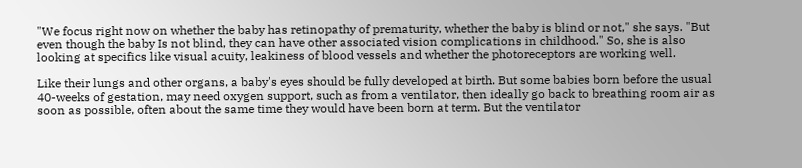"We focus right now on whether the baby has retinopathy of prematurity, whether the baby is blind or not," she says. "But even though the baby Is not blind, they can have other associated vision complications in childhood." So, she is also looking at specifics like visual acuity, leakiness of blood vessels and whether the photoreceptors are working well.

Like their lungs and other organs, a baby's eyes should be fully developed at birth. But some babies born before the usual 40-weeks of gestation, may need oxygen support, such as from a ventilator, then ideally go back to breathing room air as soon as possible, often about the same time they would have been born at term. But the ventilator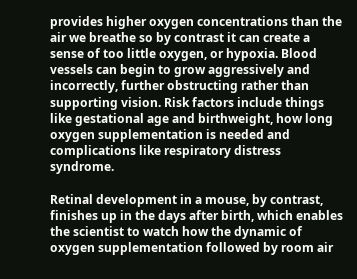provides higher oxygen concentrations than the air we breathe so by contrast it can create a sense of too little oxygen, or hypoxia. Blood vessels can begin to grow aggressively and incorrectly, further obstructing rather than supporting vision. Risk factors include things like gestational age and birthweight, how long oxygen supplementation is needed and complications like respiratory distress syndrome.

Retinal development in a mouse, by contrast, finishes up in the days after birth, which enables the scientist to watch how the dynamic of oxygen supplementation followed by room air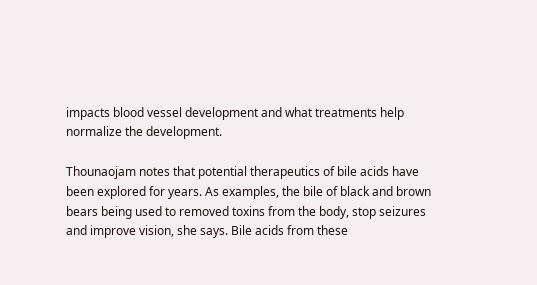impacts blood vessel development and what treatments help normalize the development.

Thounaojam notes that potential therapeutics of bile acids have been explored for years. As examples, the bile of black and brown bears being used to removed toxins from the body, stop seizures and improve vision, she says. Bile acids from these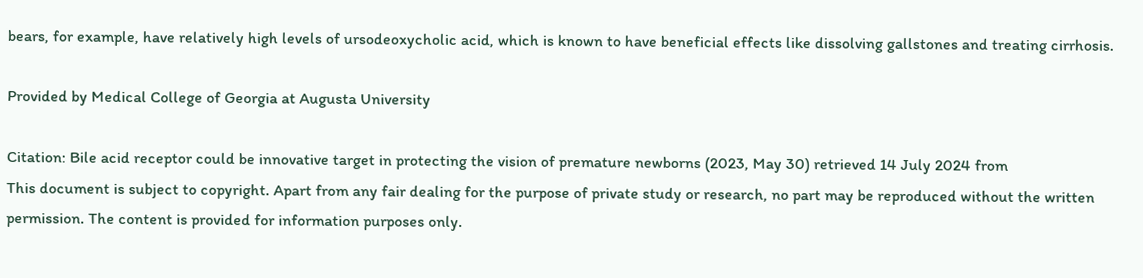bears, for example, have relatively high levels of ursodeoxycholic acid, which is known to have beneficial effects like dissolving gallstones and treating cirrhosis.

Provided by Medical College of Georgia at Augusta University

Citation: Bile acid receptor could be innovative target in protecting the vision of premature newborns (2023, May 30) retrieved 14 July 2024 from
This document is subject to copyright. Apart from any fair dealing for the purpose of private study or research, no part may be reproduced without the written permission. The content is provided for information purposes only.